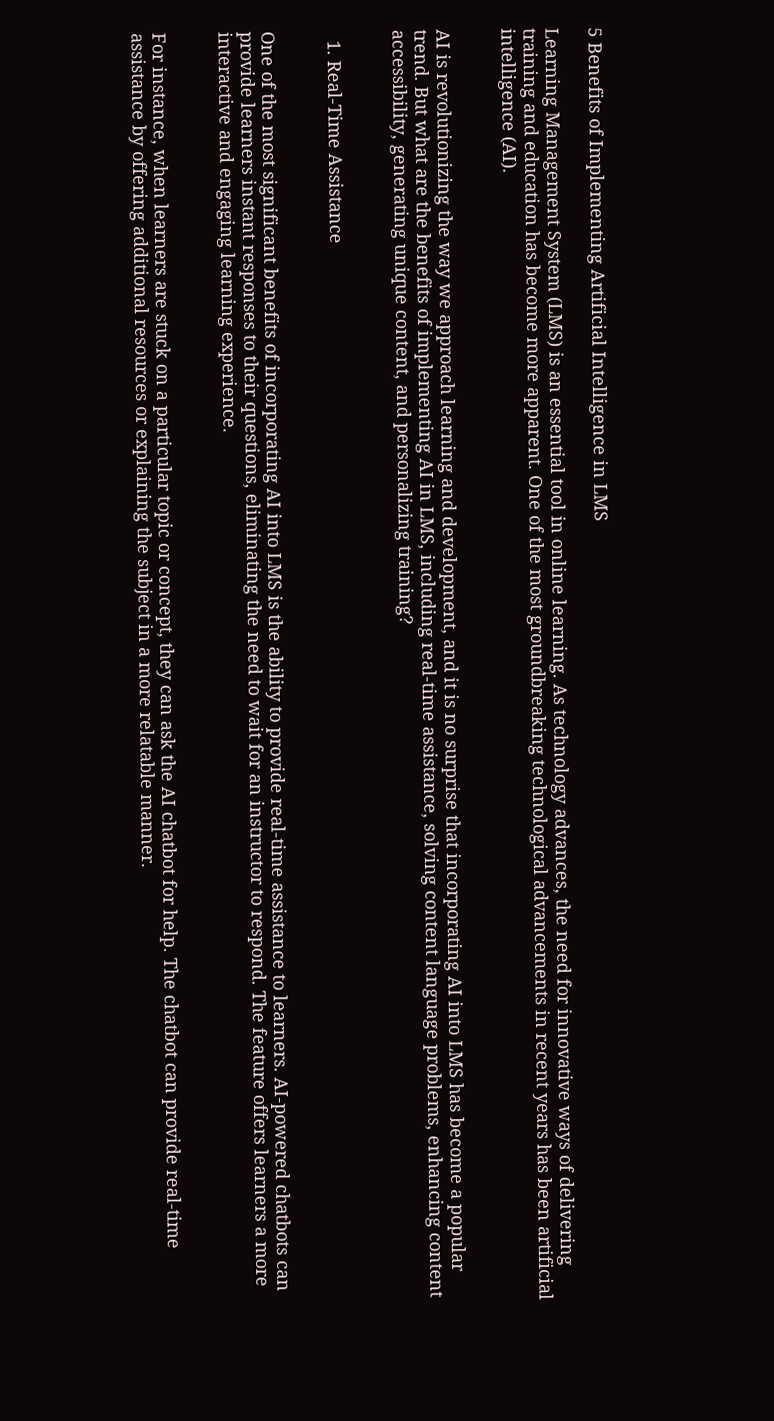5 Benefits of Implementing Artificial Intelligence in LMS

Learning Management System (LMS) is an essential tool in online learning. As technology advances, the need for innovative ways of delivering training and education has become more apparent. One of the most groundbreaking technological advancements in recent years has been artificial intelligence (AI).


AI is revolutionizing the way we approach learning and development, and it is no surprise that incorporating AI into LMS has become a popular trend. But what are the benefits of implementing AI in LMS, including real-time assistance, solving content language problems, enhancing content accessibility, generating unique content, and personalizing training?


  1. Real-Time Assistance


One of the most significant benefits of incorporating AI into LMS is the ability to provide real-time assistance to learners. AI-powered chatbots can provide learners instant responses to their questions, eliminating the need to wait for an instructor to respond. The feature offers learners a more interactive and engaging learning experience.


For instance, when learners are stuck on a particular topic or concept, they can ask the AI chatbot for help. The chatbot can provide real-time assistance by offering additional resources or explaining the subject in a more relatable manner.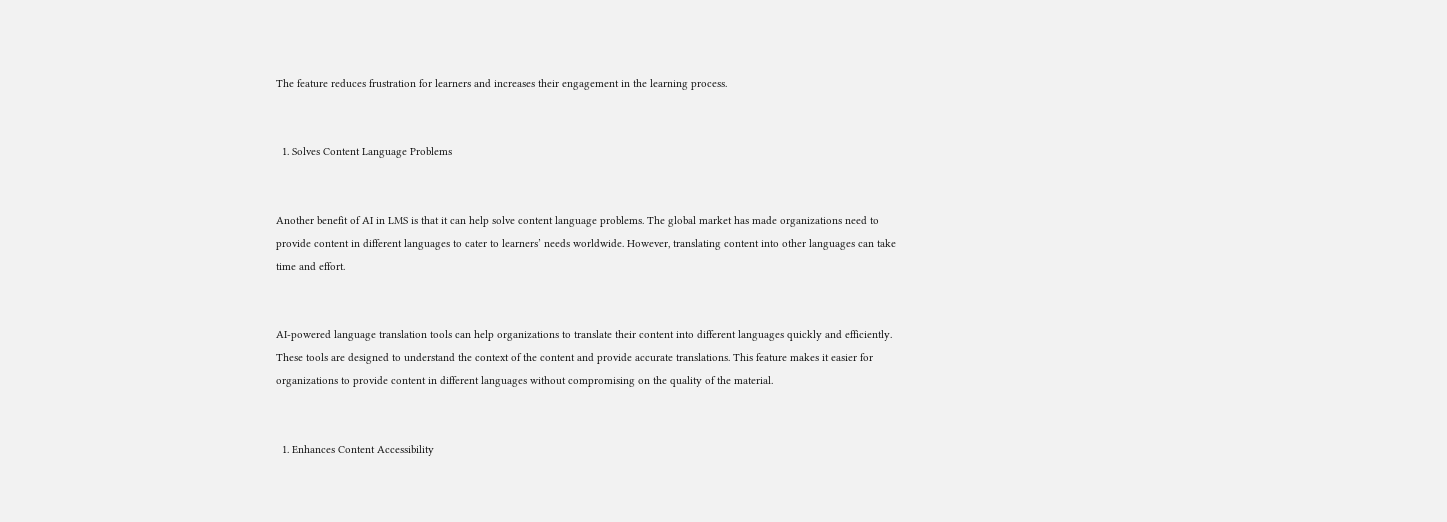The feature reduces frustration for learners and increases their engagement in the learning process.


  1. Solves Content Language Problems


Another benefit of AI in LMS is that it can help solve content language problems. The global market has made organizations need to provide content in different languages to cater to learners’ needs worldwide. However, translating content into other languages can take time and effort.


AI-powered language translation tools can help organizations to translate their content into different languages quickly and efficiently. These tools are designed to understand the context of the content and provide accurate translations. This feature makes it easier for organizations to provide content in different languages without compromising on the quality of the material.


  1. Enhances Content Accessibility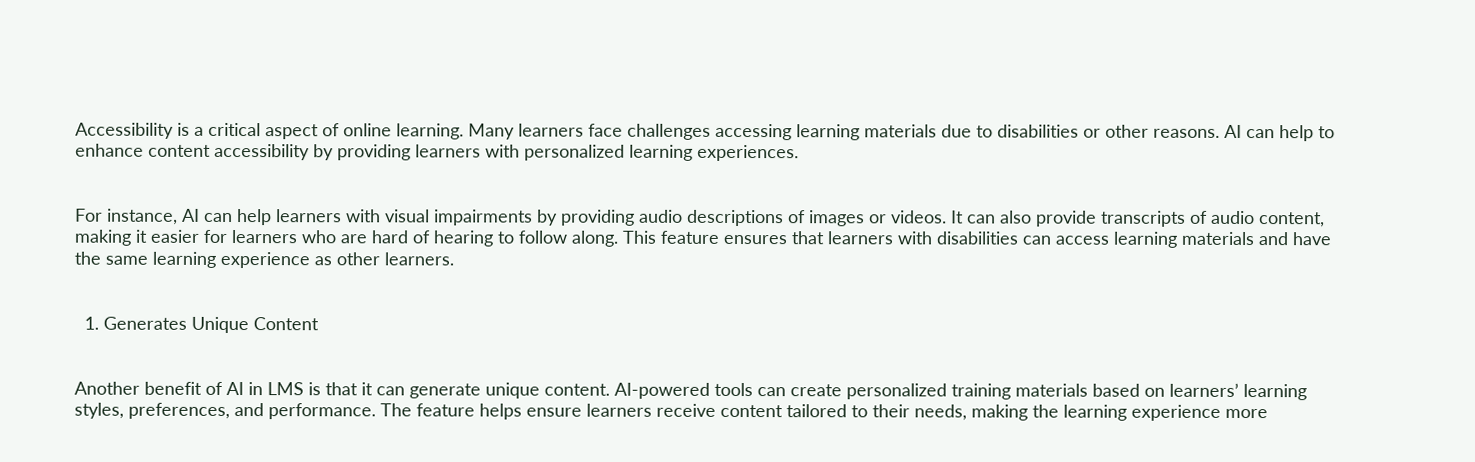Accessibility is a critical aspect of online learning. Many learners face challenges accessing learning materials due to disabilities or other reasons. AI can help to enhance content accessibility by providing learners with personalized learning experiences.


For instance, AI can help learners with visual impairments by providing audio descriptions of images or videos. It can also provide transcripts of audio content, making it easier for learners who are hard of hearing to follow along. This feature ensures that learners with disabilities can access learning materials and have the same learning experience as other learners.


  1. Generates Unique Content


Another benefit of AI in LMS is that it can generate unique content. AI-powered tools can create personalized training materials based on learners’ learning styles, preferences, and performance. The feature helps ensure learners receive content tailored to their needs, making the learning experience more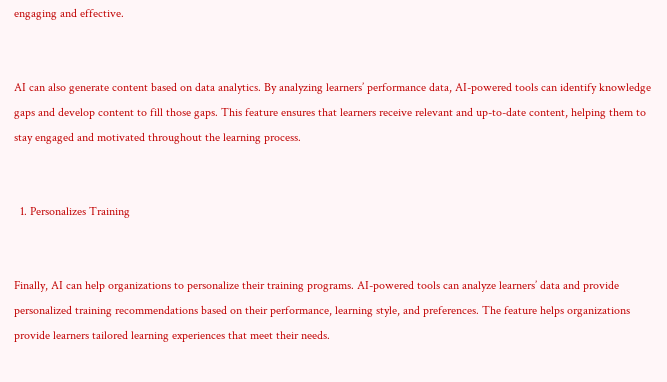engaging and effective.


AI can also generate content based on data analytics. By analyzing learners’ performance data, AI-powered tools can identify knowledge gaps and develop content to fill those gaps. This feature ensures that learners receive relevant and up-to-date content, helping them to stay engaged and motivated throughout the learning process.


  1. Personalizes Training


Finally, AI can help organizations to personalize their training programs. AI-powered tools can analyze learners’ data and provide personalized training recommendations based on their performance, learning style, and preferences. The feature helps organizations provide learners tailored learning experiences that meet their needs.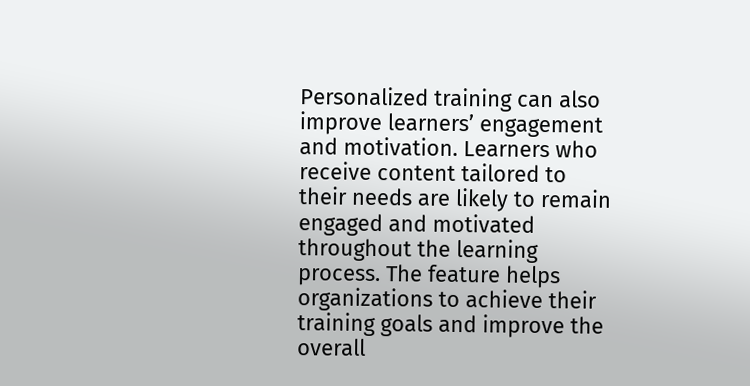Personalized training can also improve learners’ engagement and motivation. Learners who receive content tailored to their needs are likely to remain engaged and motivated throughout the learning process. The feature helps organizations to achieve their training goals and improve the overall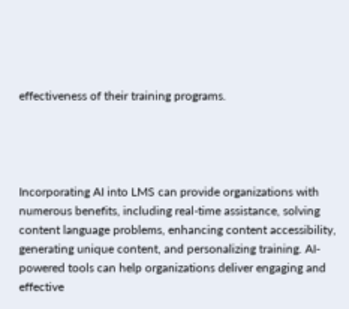effectiveness of their training programs.




Incorporating AI into LMS can provide organizations with numerous benefits, including real-time assistance, solving content language problems, enhancing content accessibility, generating unique content, and personalizing training. AI-powered tools can help organizations deliver engaging and effective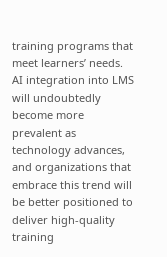training programs that meet learners’ needs. AI integration into LMS will undoubtedly become more prevalent as technology advances, and organizations that embrace this trend will be better positioned to deliver high-quality training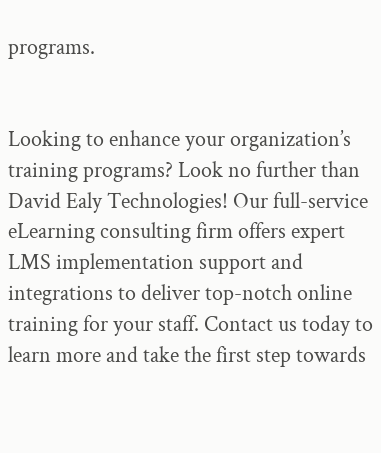programs.


Looking to enhance your organization’s training programs? Look no further than David Ealy Technologies! Our full-service eLearning consulting firm offers expert LMS implementation support and integrations to deliver top-notch online training for your staff. Contact us today to learn more and take the first step towards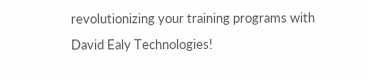revolutionizing your training programs with David Ealy Technologies!